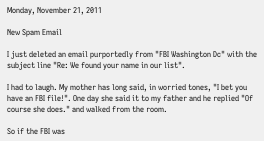Monday, November 21, 2011

New Spam Email

I just deleted an email purportedly from "FBI Washington Dc" with the subject line "Re: We found your name in our list".

I had to laugh. My mother has long said, in worried tones, "I bet you have an FBI file!". One day she said it to my father and he replied "Of course she does." and walked from the room.

So if the FBI was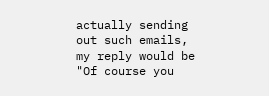actually sending out such emails, my reply would be "Of course you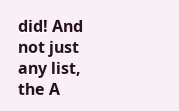did! And not just any list, the A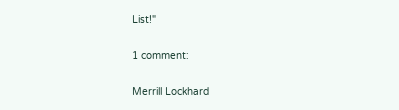List!"

1 comment:

Merrill Lockhard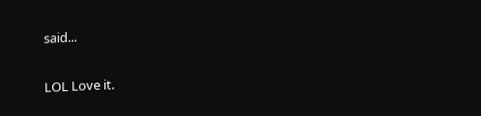said...

LOL Love it.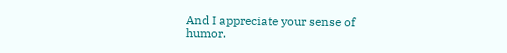And I appreciate your sense of humor.